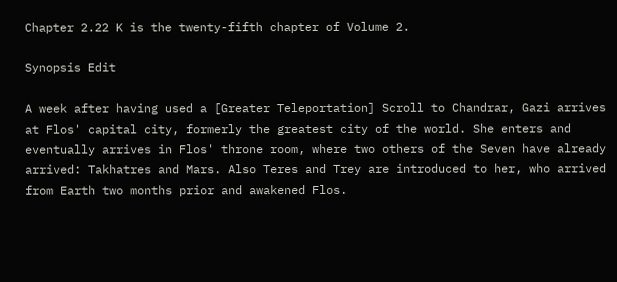Chapter 2.22 K is the twenty-fifth chapter of Volume 2.

Synopsis Edit

A week after having used a [Greater Teleportation] Scroll to Chandrar, Gazi arrives at Flos' capital city, formerly the greatest city of the world. She enters and eventually arrives in Flos' throne room, where two others of the Seven have already arrived: Takhatres and Mars. Also Teres and Trey are introduced to her, who arrived from Earth two months prior and awakened Flos.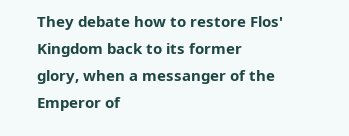They debate how to restore Flos' Kingdom back to its former glory, when a messanger of the Emperor of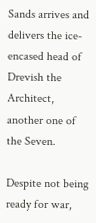Sands arrives and delivers the ice-encased head of Drevish the Architect, another one of the Seven.

Despite not being ready for war,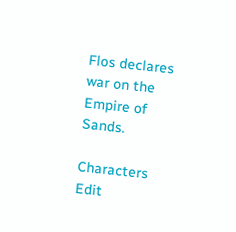Flos declares war on the Empire of Sands.

Characters Edit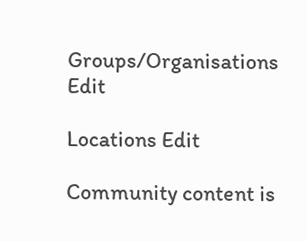Groups/Organisations Edit

Locations Edit

Community content is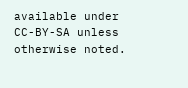available under CC-BY-SA unless otherwise noted.